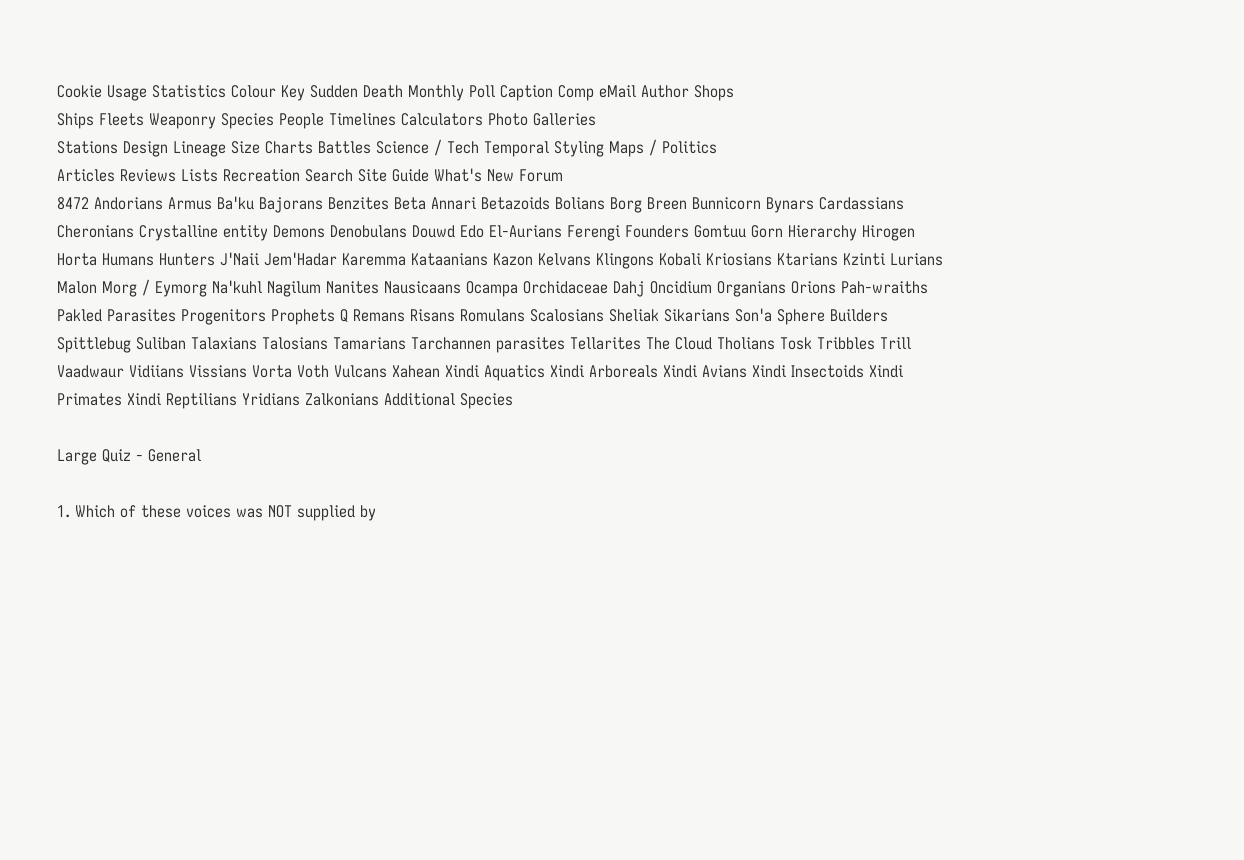Cookie Usage Statistics Colour Key Sudden Death Monthly Poll Caption Comp eMail Author Shops
Ships Fleets Weaponry Species People Timelines Calculators Photo Galleries
Stations Design Lineage Size Charts Battles Science / Tech Temporal Styling Maps / Politics
Articles Reviews Lists Recreation Search Site Guide What's New Forum
8472 Andorians Armus Ba'ku Bajorans Benzites Beta Annari Betazoids Bolians Borg Breen Bunnicorn Bynars Cardassians Cheronians Crystalline entity Demons Denobulans Douwd Edo El-Aurians Ferengi Founders Gomtuu Gorn Hierarchy Hirogen Horta Humans Hunters J'Naii Jem'Hadar Karemma Kataanians Kazon Kelvans Klingons Kobali Kriosians Ktarians Kzinti Lurians Malon Morg / Eymorg Na'kuhl Nagilum Nanites Nausicaans Ocampa Orchidaceae Dahj Oncidium Organians Orions Pah-wraiths Pakled Parasites Progenitors Prophets Q Remans Risans Romulans Scalosians Sheliak Sikarians Son'a Sphere Builders Spittlebug Suliban Talaxians Talosians Tamarians Tarchannen parasites Tellarites The Cloud Tholians Tosk Tribbles Trill Vaadwaur Vidiians Vissians Vorta Voth Vulcans Xahean Xindi Aquatics Xindi Arboreals Xindi Avians Xindi Insectoids Xindi Primates Xindi Reptilians Yridians Zalkonians Additional Species

Large Quiz - General

1. Which of these voices was NOT supplied by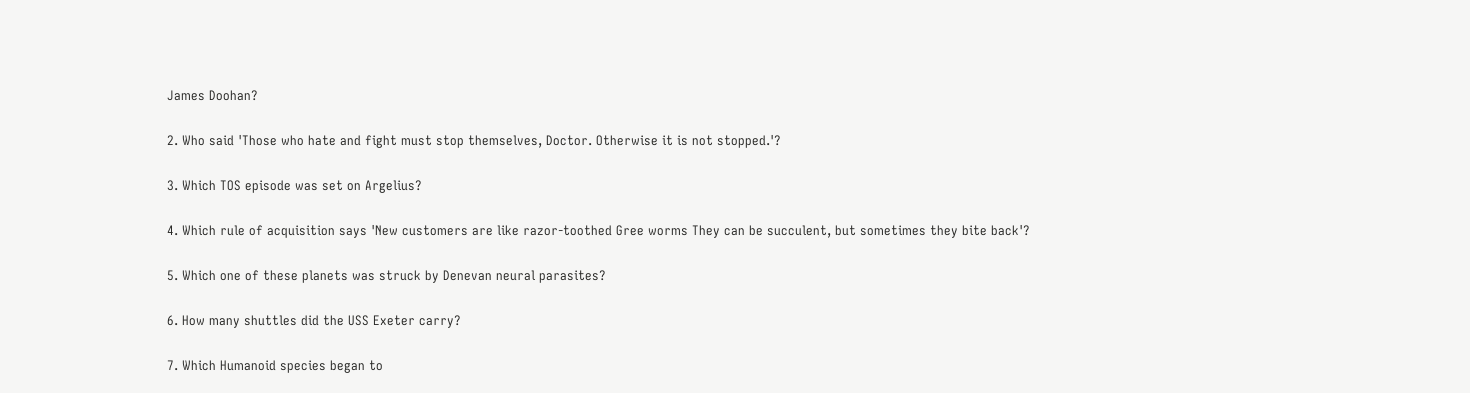James Doohan?

2. Who said 'Those who hate and fight must stop themselves, Doctor. Otherwise it is not stopped.'?

3. Which TOS episode was set on Argelius?

4. Which rule of acquisition says 'New customers are like razor-toothed Gree worms They can be succulent, but sometimes they bite back'?

5. Which one of these planets was struck by Denevan neural parasites?

6. How many shuttles did the USS Exeter carry?

7. Which Humanoid species began to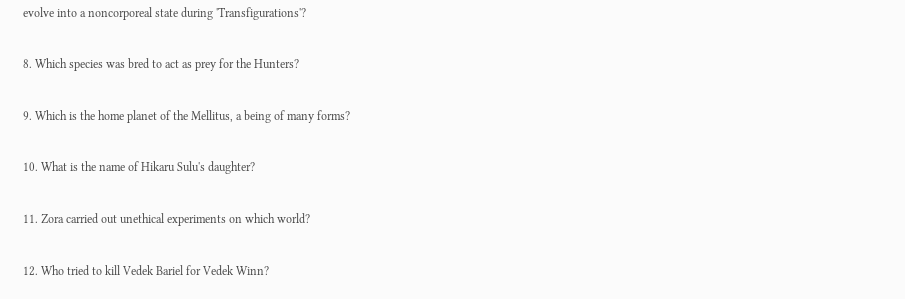evolve into a noncorporeal state during 'Transfigurations'?

8. Which species was bred to act as prey for the Hunters?

9. Which is the home planet of the Mellitus, a being of many forms?

10. What is the name of Hikaru Sulu's daughter?

11. Zora carried out unethical experiments on which world?

12. Who tried to kill Vedek Bariel for Vedek Winn?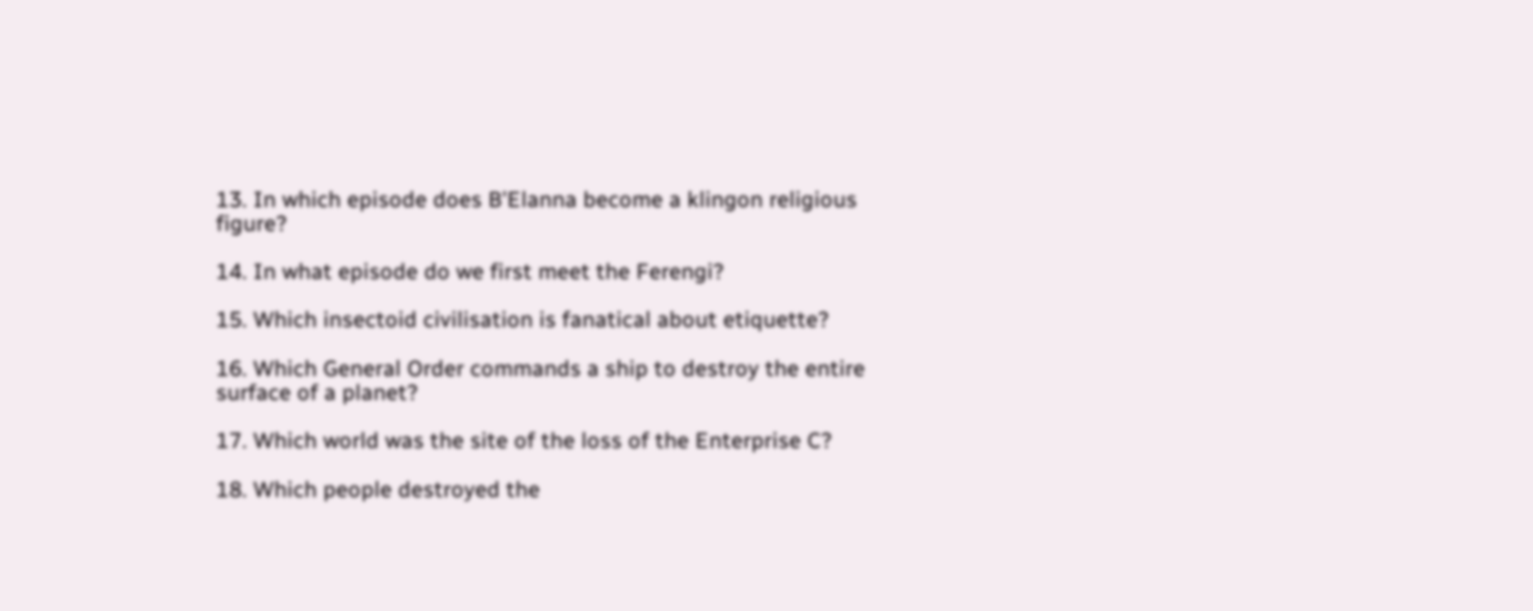13. In which episode does B'Elanna become a klingon religious figure?

14. In what episode do we first meet the Ferengi?

15. Which insectoid civilisation is fanatical about etiquette?

16. Which General Order commands a ship to destroy the entire surface of a planet?

17. Which world was the site of the loss of the Enterprise C?

18. Which people destroyed the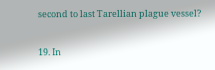second to last Tarellian plague vessel?

19. In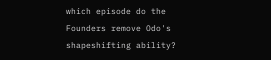which episode do the Founders remove Odo's shapeshifting ability?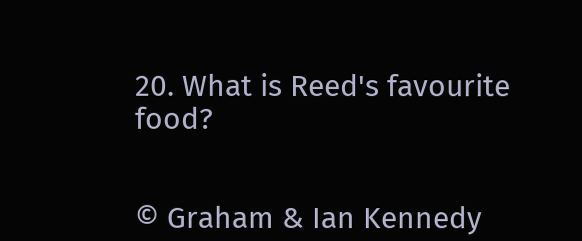20. What is Reed's favourite food?


© Graham & Ian Kennedy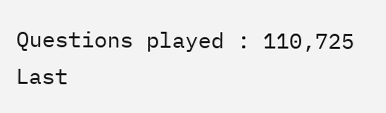Questions played : 110,725 Last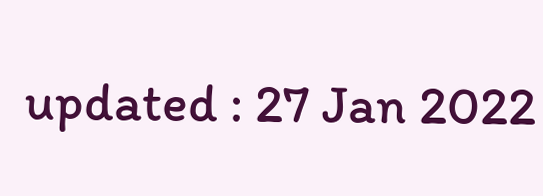updated : 27 Jan 2022